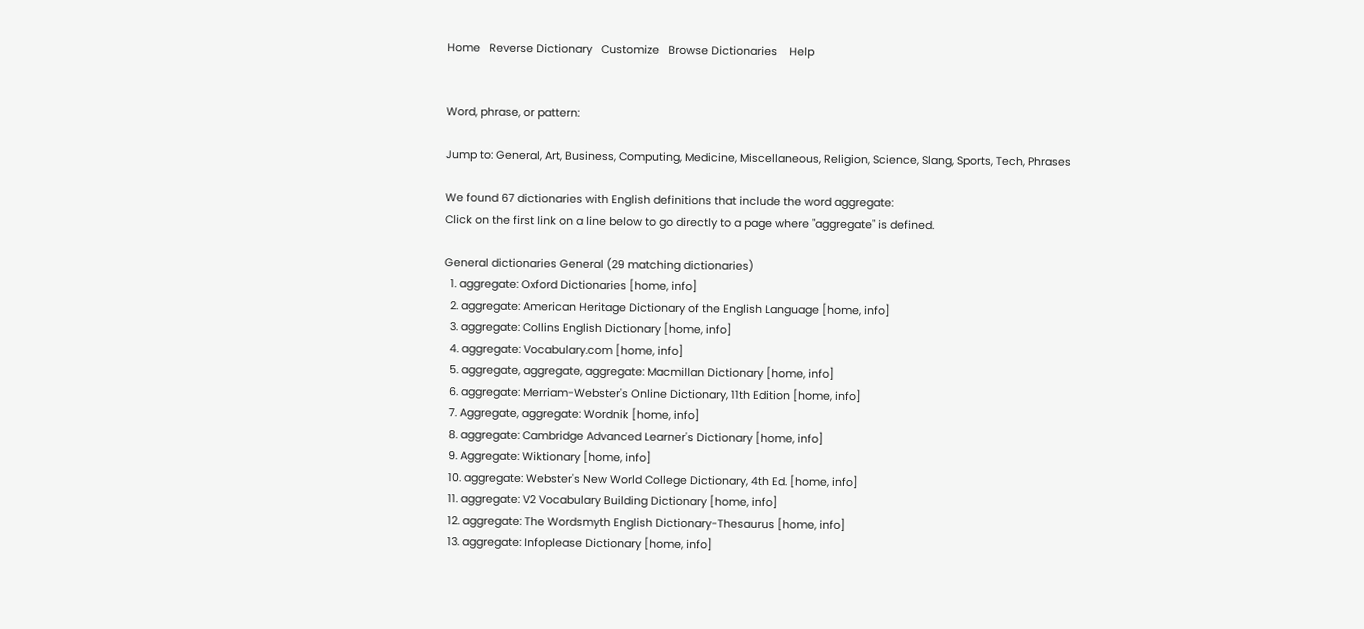Home   Reverse Dictionary   Customize   Browse Dictionaries    Help


Word, phrase, or pattern:

Jump to: General, Art, Business, Computing, Medicine, Miscellaneous, Religion, Science, Slang, Sports, Tech, Phrases

We found 67 dictionaries with English definitions that include the word aggregate:
Click on the first link on a line below to go directly to a page where "aggregate" is defined.

General dictionaries General (29 matching dictionaries)
  1. aggregate: Oxford Dictionaries [home, info]
  2. aggregate: American Heritage Dictionary of the English Language [home, info]
  3. aggregate: Collins English Dictionary [home, info]
  4. aggregate: Vocabulary.com [home, info]
  5. aggregate, aggregate, aggregate: Macmillan Dictionary [home, info]
  6. aggregate: Merriam-Webster's Online Dictionary, 11th Edition [home, info]
  7. Aggregate, aggregate: Wordnik [home, info]
  8. aggregate: Cambridge Advanced Learner's Dictionary [home, info]
  9. Aggregate: Wiktionary [home, info]
  10. aggregate: Webster's New World College Dictionary, 4th Ed. [home, info]
  11. aggregate: V2 Vocabulary Building Dictionary [home, info]
  12. aggregate: The Wordsmyth English Dictionary-Thesaurus [home, info]
  13. aggregate: Infoplease Dictionary [home, info]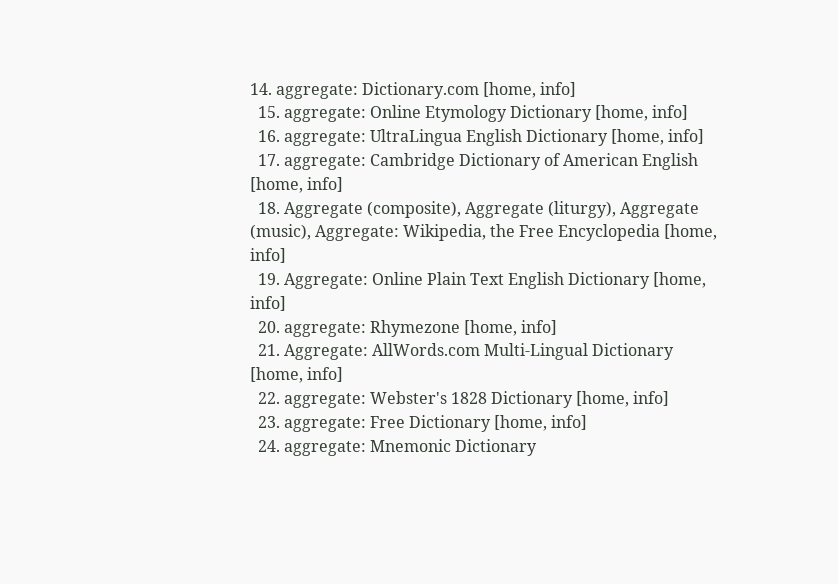14. aggregate: Dictionary.com [home, info]
  15. aggregate: Online Etymology Dictionary [home, info]
  16. aggregate: UltraLingua English Dictionary [home, info]
  17. aggregate: Cambridge Dictionary of American English [home, info]
  18. Aggregate (composite), Aggregate (liturgy), Aggregate (music), Aggregate: Wikipedia, the Free Encyclopedia [home, info]
  19. Aggregate: Online Plain Text English Dictionary [home, info]
  20. aggregate: Rhymezone [home, info]
  21. Aggregate: AllWords.com Multi-Lingual Dictionary [home, info]
  22. aggregate: Webster's 1828 Dictionary [home, info]
  23. aggregate: Free Dictionary [home, info]
  24. aggregate: Mnemonic Dictionary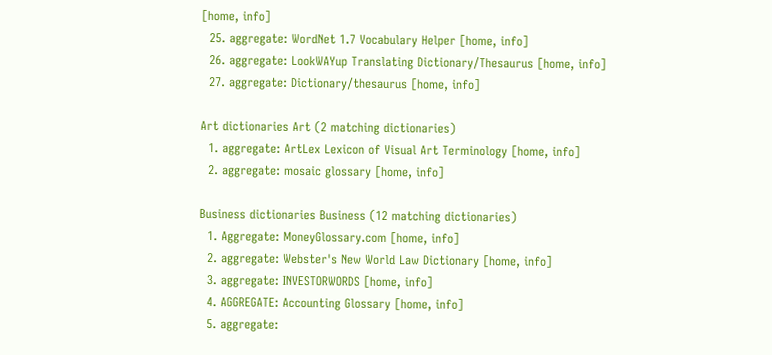[home, info]
  25. aggregate: WordNet 1.7 Vocabulary Helper [home, info]
  26. aggregate: LookWAYup Translating Dictionary/Thesaurus [home, info]
  27. aggregate: Dictionary/thesaurus [home, info]

Art dictionaries Art (2 matching dictionaries)
  1. aggregate: ArtLex Lexicon of Visual Art Terminology [home, info]
  2. aggregate: mosaic glossary [home, info]

Business dictionaries Business (12 matching dictionaries)
  1. Aggregate: MoneyGlossary.com [home, info]
  2. aggregate: Webster's New World Law Dictionary [home, info]
  3. aggregate: INVESTORWORDS [home, info]
  4. AGGREGATE: Accounting Glossary [home, info]
  5. aggregate: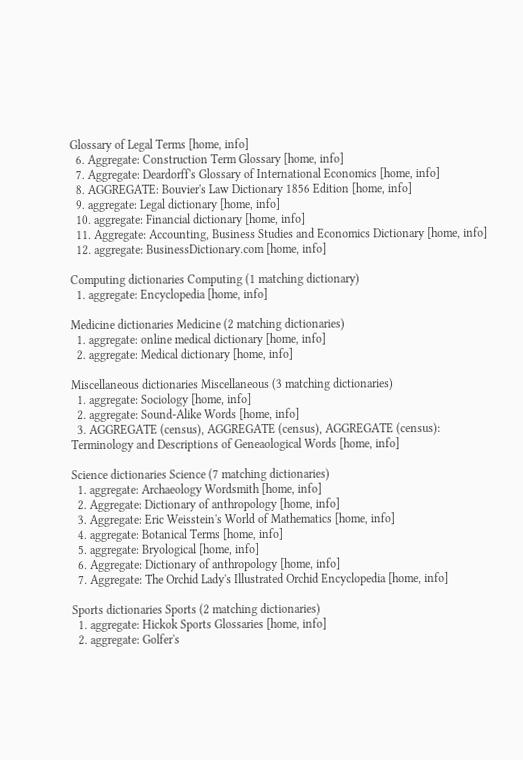Glossary of Legal Terms [home, info]
  6. Aggregate: Construction Term Glossary [home, info]
  7. Aggregate: Deardorff's Glossary of International Economics [home, info]
  8. AGGREGATE: Bouvier's Law Dictionary 1856 Edition [home, info]
  9. aggregate: Legal dictionary [home, info]
  10. aggregate: Financial dictionary [home, info]
  11. Aggregate: Accounting, Business Studies and Economics Dictionary [home, info]
  12. aggregate: BusinessDictionary.com [home, info]

Computing dictionaries Computing (1 matching dictionary)
  1. aggregate: Encyclopedia [home, info]

Medicine dictionaries Medicine (2 matching dictionaries)
  1. aggregate: online medical dictionary [home, info]
  2. aggregate: Medical dictionary [home, info]

Miscellaneous dictionaries Miscellaneous (3 matching dictionaries)
  1. aggregate: Sociology [home, info]
  2. aggregate: Sound-Alike Words [home, info]
  3. AGGREGATE (census), AGGREGATE (census), AGGREGATE (census): Terminology and Descriptions of Geneaological Words [home, info]

Science dictionaries Science (7 matching dictionaries)
  1. aggregate: Archaeology Wordsmith [home, info]
  2. Aggregate: Dictionary of anthropology [home, info]
  3. Aggregate: Eric Weisstein's World of Mathematics [home, info]
  4. aggregate: Botanical Terms [home, info]
  5. aggregate: Bryological [home, info]
  6. Aggregate: Dictionary of anthropology [home, info]
  7. Aggregate: The Orchid Lady's Illustrated Orchid Encyclopedia [home, info]

Sports dictionaries Sports (2 matching dictionaries)
  1. aggregate: Hickok Sports Glossaries [home, info]
  2. aggregate: Golfer's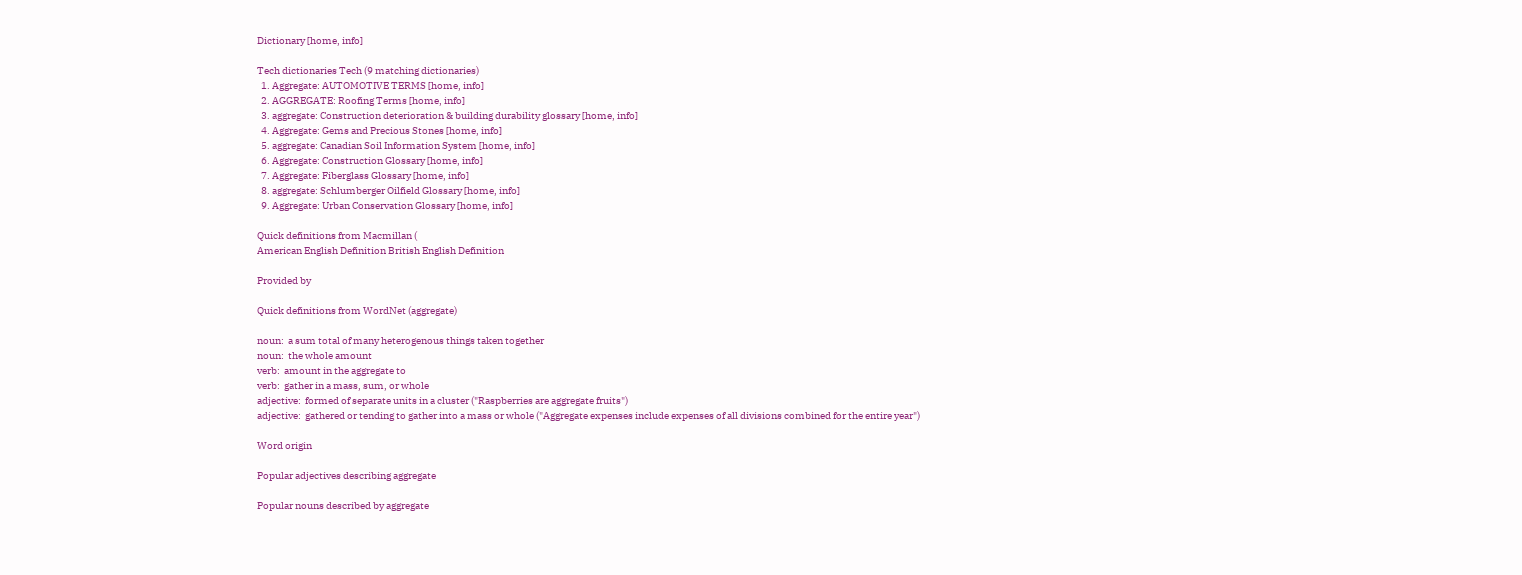Dictionary [home, info]

Tech dictionaries Tech (9 matching dictionaries)
  1. Aggregate: AUTOMOTIVE TERMS [home, info]
  2. AGGREGATE: Roofing Terms [home, info]
  3. aggregate: Construction deterioration & building durability glossary [home, info]
  4. Aggregate: Gems and Precious Stones [home, info]
  5. aggregate: Canadian Soil Information System [home, info]
  6. Aggregate: Construction Glossary [home, info]
  7. Aggregate: Fiberglass Glossary [home, info]
  8. aggregate: Schlumberger Oilfield Glossary [home, info]
  9. Aggregate: Urban Conservation Glossary [home, info]

Quick definitions from Macmillan (
American English Definition British English Definition

Provided by

Quick definitions from WordNet (aggregate)

noun:  a sum total of many heterogenous things taken together
noun:  the whole amount
verb:  amount in the aggregate to
verb:  gather in a mass, sum, or whole
adjective:  formed of separate units in a cluster ("Raspberries are aggregate fruits")
adjective:  gathered or tending to gather into a mass or whole ("Aggregate expenses include expenses of all divisions combined for the entire year")

Word origin

Popular adjectives describing aggregate

Popular nouns described by aggregate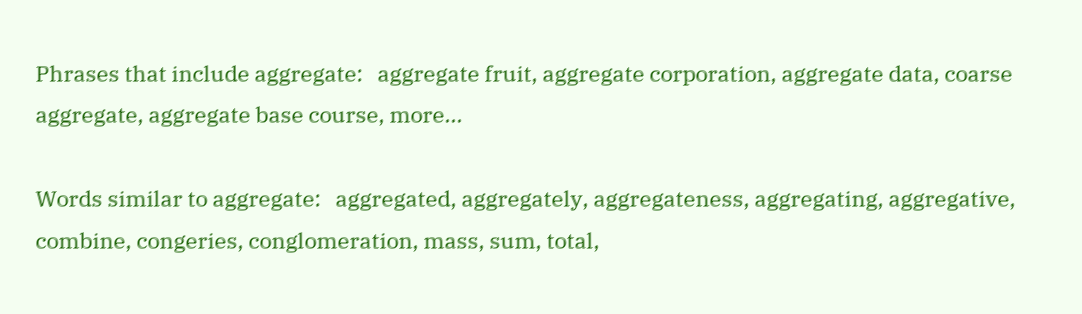Phrases that include aggregate:   aggregate fruit, aggregate corporation, aggregate data, coarse aggregate, aggregate base course, more...

Words similar to aggregate:   aggregated, aggregately, aggregateness, aggregating, aggregative, combine, congeries, conglomeration, mass, sum, total,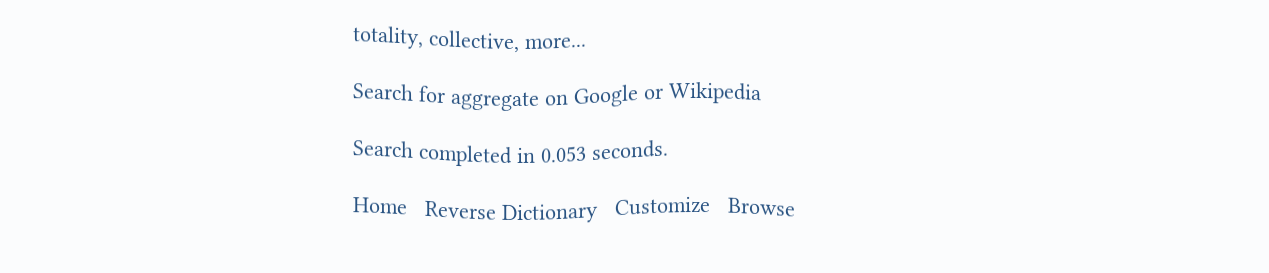totality, collective, more...

Search for aggregate on Google or Wikipedia

Search completed in 0.053 seconds.

Home   Reverse Dictionary   Customize   Browse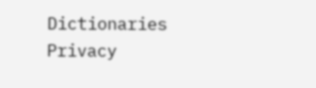Dictionaries    Privacy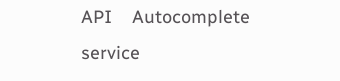API    Autocomplete service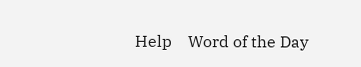Help    Word of the Day